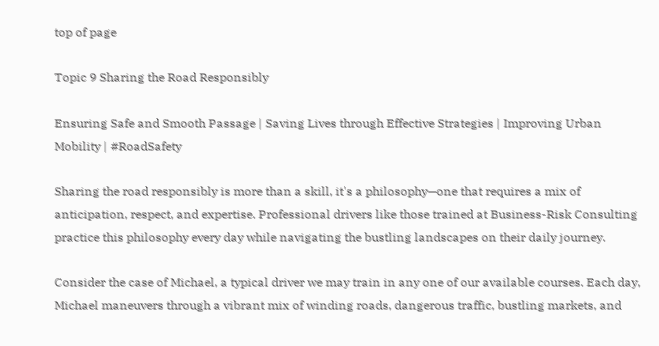top of page

Topic 9 Sharing the Road Responsibly

Ensuring Safe and Smooth Passage | Saving Lives through Effective Strategies | Improving Urban Mobility | #RoadSafety

Sharing the road responsibly is more than a skill, it's a philosophy—one that requires a mix of anticipation, respect, and expertise. Professional drivers like those trained at Business-Risk Consulting practice this philosophy every day while navigating the bustling landscapes on their daily journey.

Consider the case of Michael, a typical driver we may train in any one of our available courses. Each day, Michael maneuvers through a vibrant mix of winding roads, dangerous traffic, bustling markets, and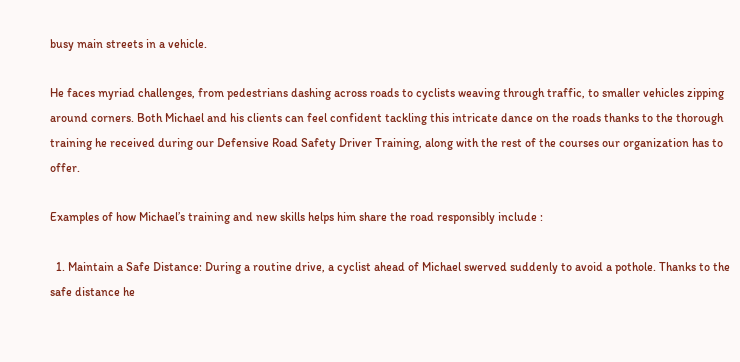busy main streets in a vehicle.

He faces myriad challenges, from pedestrians dashing across roads to cyclists weaving through traffic, to smaller vehicles zipping around corners. Both Michael and his clients can feel confident tackling this intricate dance on the roads thanks to the thorough training he received during our Defensive Road Safety Driver Training, along with the rest of the courses our organization has to offer.

Examples of how Michael’s training and new skills helps him share the road responsibly include :

  1. Maintain a Safe Distance: During a routine drive, a cyclist ahead of Michael swerved suddenly to avoid a pothole. Thanks to the safe distance he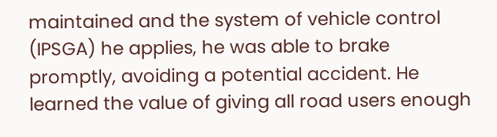maintained and the system of vehicle control (IPSGA) he applies, he was able to brake promptly, avoiding a potential accident. He learned the value of giving all road users enough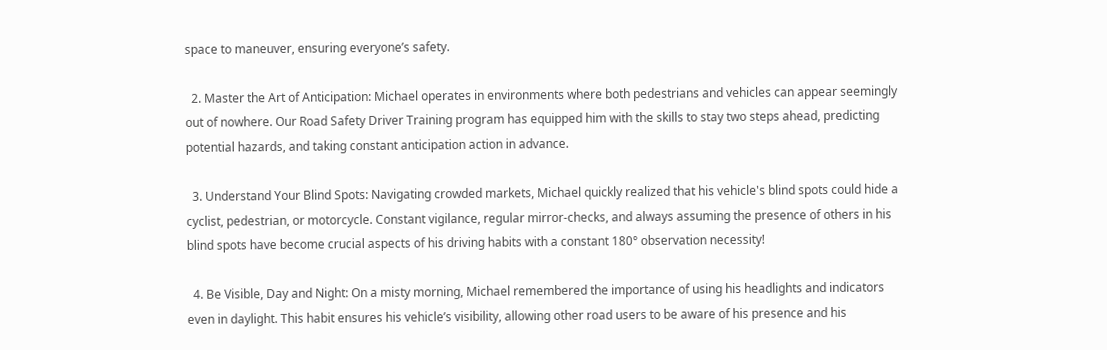space to maneuver, ensuring everyone’s safety.

  2. Master the Art of Anticipation: Michael operates in environments where both pedestrians and vehicles can appear seemingly out of nowhere. Our Road Safety Driver Training program has equipped him with the skills to stay two steps ahead, predicting potential hazards, and taking constant anticipation action in advance.

  3. Understand Your Blind Spots: Navigating crowded markets, Michael quickly realized that his vehicle's blind spots could hide a cyclist, pedestrian, or motorcycle. Constant vigilance, regular mirror-checks, and always assuming the presence of others in his blind spots have become crucial aspects of his driving habits with a constant 180° observation necessity!

  4. Be Visible, Day and Night: On a misty morning, Michael remembered the importance of using his headlights and indicators even in daylight. This habit ensures his vehicle’s visibility, allowing other road users to be aware of his presence and his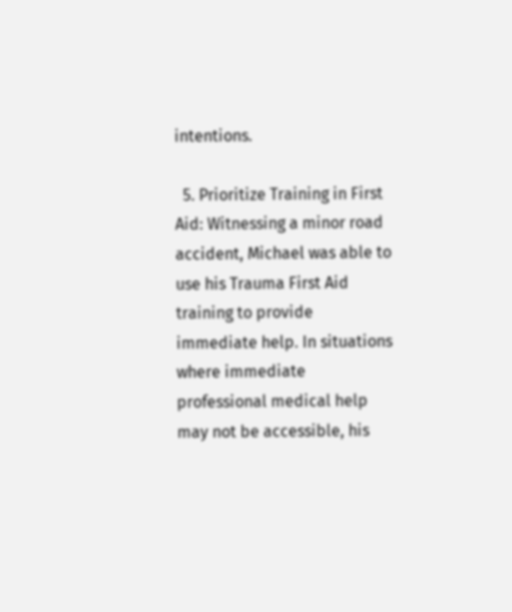intentions.

  5. Prioritize Training in First Aid: Witnessing a minor road accident, Michael was able to use his Trauma First Aid training to provide immediate help. In situations where immediate professional medical help may not be accessible, his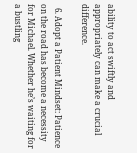ability to act swiftly and appropriately can make a crucial difference.

  6. Adopt a Patient Mindset: Patience on the road has become a necessity for Michael. Whether he’s waiting for a bustling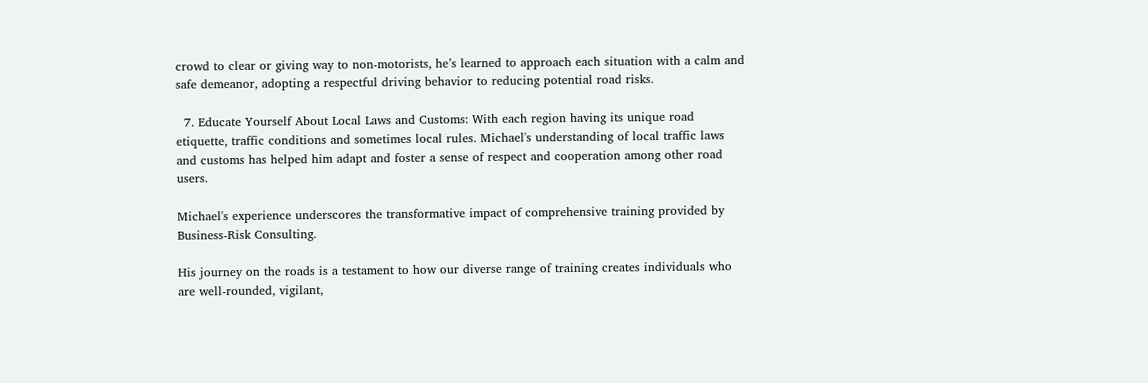crowd to clear or giving way to non-motorists, he’s learned to approach each situation with a calm and safe demeanor, adopting a respectful driving behavior to reducing potential road risks.

  7. Educate Yourself About Local Laws and Customs: With each region having its unique road etiquette, traffic conditions and sometimes local rules. Michael's understanding of local traffic laws and customs has helped him adapt and foster a sense of respect and cooperation among other road users.

Michael's experience underscores the transformative impact of comprehensive training provided by Business-Risk Consulting.

His journey on the roads is a testament to how our diverse range of training creates individuals who are well-rounded, vigilant,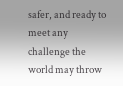safer, and ready to meet any challenge the world may throw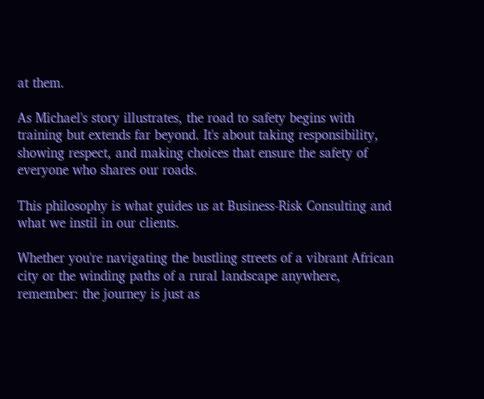at them.

As Michael's story illustrates, the road to safety begins with training but extends far beyond. It's about taking responsibility, showing respect, and making choices that ensure the safety of everyone who shares our roads.

This philosophy is what guides us at Business-Risk Consulting and what we instil in our clients.

Whether you're navigating the bustling streets of a vibrant African city or the winding paths of a rural landscape anywhere, remember: the journey is just as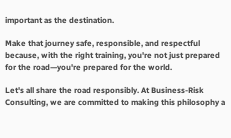important as the destination.

Make that journey safe, responsible, and respectful because, with the right training, you're not just prepared for the road—you're prepared for the world.

Let's all share the road responsibly. At Business-Risk Consulting, we are committed to making this philosophy a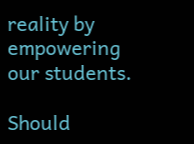reality by empowering our students.

Should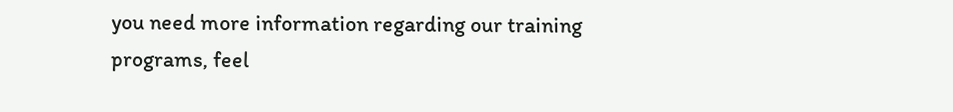you need more information regarding our training programs, feel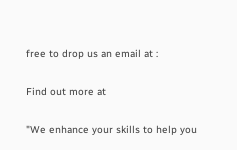free to drop us an email at :

Find out more at

"We enhance your skills to help you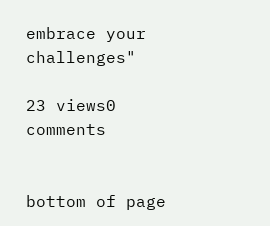embrace your challenges"

23 views0 comments


bottom of page